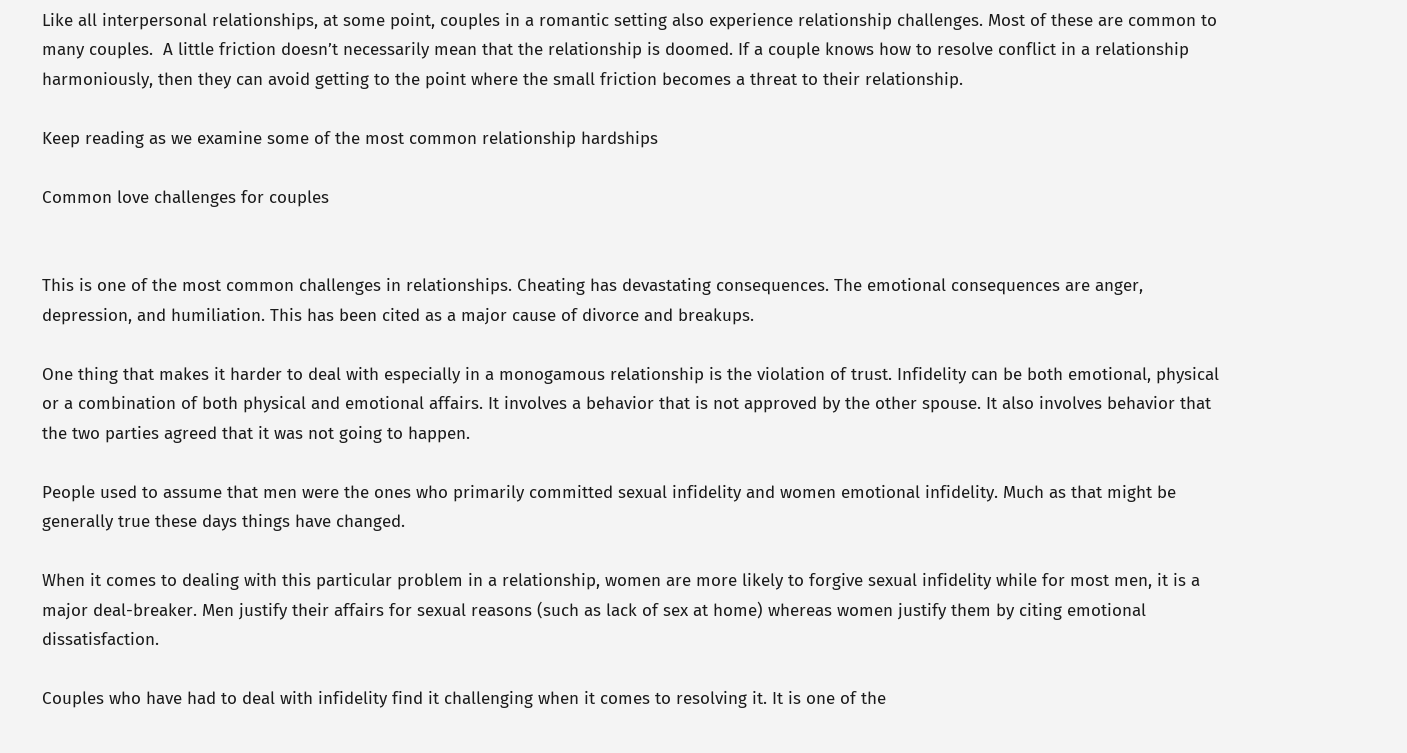Like all interpersonal relationships, at some point, couples in a romantic setting also experience relationship challenges. Most of these are common to many couples.  A little friction doesn’t necessarily mean that the relationship is doomed. If a couple knows how to resolve conflict in a relationship harmoniously, then they can avoid getting to the point where the small friction becomes a threat to their relationship.

Keep reading as we examine some of the most common relationship hardships

Common love challenges for couples


This is one of the most common challenges in relationships. Cheating has devastating consequences. The emotional consequences are anger, depression, and humiliation. This has been cited as a major cause of divorce and breakups.

One thing that makes it harder to deal with especially in a monogamous relationship is the violation of trust. Infidelity can be both emotional, physical or a combination of both physical and emotional affairs. It involves a behavior that is not approved by the other spouse. It also involves behavior that the two parties agreed that it was not going to happen.

People used to assume that men were the ones who primarily committed sexual infidelity and women emotional infidelity. Much as that might be generally true these days things have changed.

When it comes to dealing with this particular problem in a relationship, women are more likely to forgive sexual infidelity while for most men, it is a major deal-breaker. Men justify their affairs for sexual reasons (such as lack of sex at home) whereas women justify them by citing emotional dissatisfaction.

Couples who have had to deal with infidelity find it challenging when it comes to resolving it. It is one of the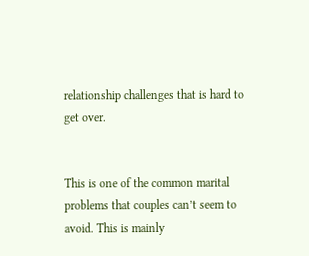relationship challenges that is hard to get over.


This is one of the common marital problems that couples can’t seem to avoid. This is mainly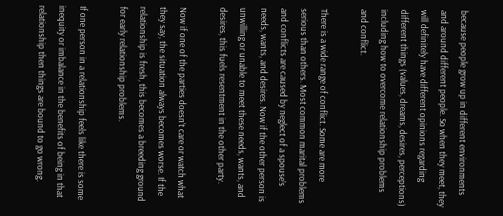because people grow up in different environments and around different people. So when they meet, they will definitely have different opinions regarding different things (values, dreams, desires, perceptions) including how to overcome relationship problems and conflict.

There is a wide range of conflict. Some are more serious than others. Most common marital problems and conflicts are caused by neglect of a spouse’s needs, wants, and desires. Now if the other person is unwilling or unable to meet these needs, wants, and desires, this fuels resentment in the other party.

Now if one of the parties doesn’t care or watch what they say, the situation always becomes worse. If the relationship is fresh, this becomes a breeding ground for early relationship problems.

If one person in a relationship feels like there is some inequity or imbalance in the benefits of being in that relationship then things are bound to go wrong.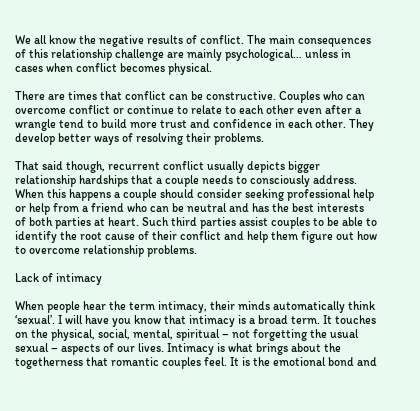We all know the negative results of conflict. The main consequences of this relationship challenge are mainly psychological… unless in cases when conflict becomes physical.

There are times that conflict can be constructive. Couples who can overcome conflict or continue to relate to each other even after a wrangle tend to build more trust and confidence in each other. They develop better ways of resolving their problems.

That said though, recurrent conflict usually depicts bigger relationship hardships that a couple needs to consciously address. When this happens a couple should consider seeking professional help or help from a friend who can be neutral and has the best interests of both parties at heart. Such third parties assist couples to be able to identify the root cause of their conflict and help them figure out how to overcome relationship problems.

Lack of intimacy

When people hear the term intimacy, their minds automatically think ‘sexual’. I will have you know that intimacy is a broad term. It touches on the physical, social, mental, spiritual – not forgetting the usual sexual – aspects of our lives. Intimacy is what brings about the togetherness that romantic couples feel. It is the emotional bond and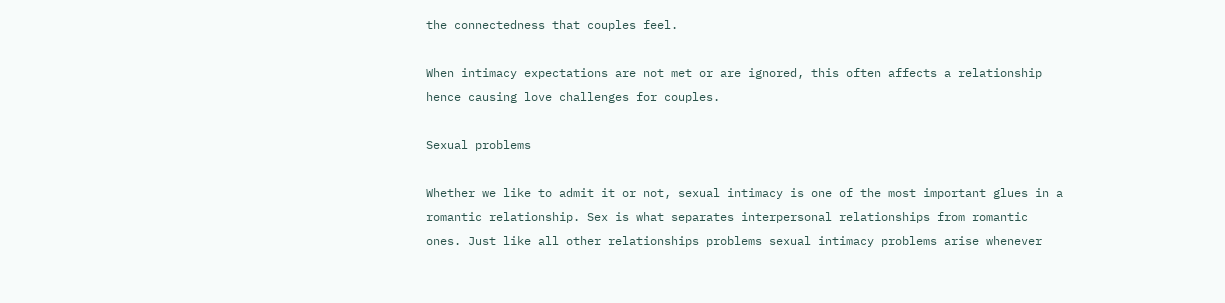the connectedness that couples feel.

When intimacy expectations are not met or are ignored, this often affects a relationship hence causing love challenges for couples.

Sexual problems

Whether we like to admit it or not, sexual intimacy is one of the most important glues in a romantic relationship. Sex is what separates interpersonal relationships from romantic ones. Just like all other relationships problems sexual intimacy problems arise whenever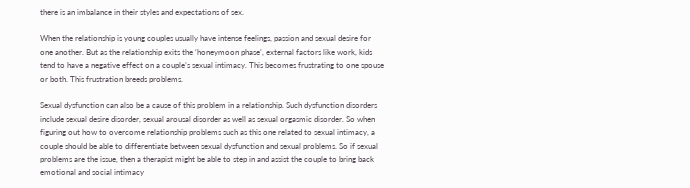there is an imbalance in their styles and expectations of sex.

When the relationship is young couples usually have intense feelings, passion and sexual desire for one another. But as the relationship exits the ‘honeymoon phase’, external factors like work, kids tend to have a negative effect on a couple’s sexual intimacy. This becomes frustrating to one spouse or both. This frustration breeds problems.

Sexual dysfunction can also be a cause of this problem in a relationship. Such dysfunction disorders include sexual desire disorder, sexual arousal disorder as well as sexual orgasmic disorder. So when figuring out how to overcome relationship problems such as this one related to sexual intimacy, a couple should be able to differentiate between sexual dysfunction and sexual problems. So if sexual problems are the issue, then a therapist might be able to step in and assist the couple to bring back emotional and social intimacy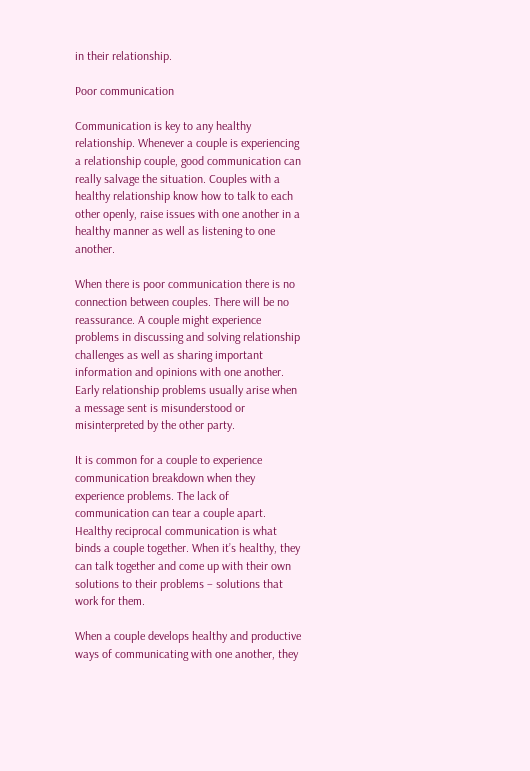in their relationship.

Poor communication

Communication is key to any healthy relationship. Whenever a couple is experiencing a relationship couple, good communication can really salvage the situation. Couples with a healthy relationship know how to talk to each other openly, raise issues with one another in a healthy manner as well as listening to one another.

When there is poor communication there is no connection between couples. There will be no reassurance. A couple might experience problems in discussing and solving relationship challenges as well as sharing important information and opinions with one another. Early relationship problems usually arise when a message sent is misunderstood or misinterpreted by the other party.

It is common for a couple to experience communication breakdown when they experience problems. The lack of communication can tear a couple apart. Healthy reciprocal communication is what binds a couple together. When it’s healthy, they can talk together and come up with their own solutions to their problems – solutions that work for them.

When a couple develops healthy and productive ways of communicating with one another, they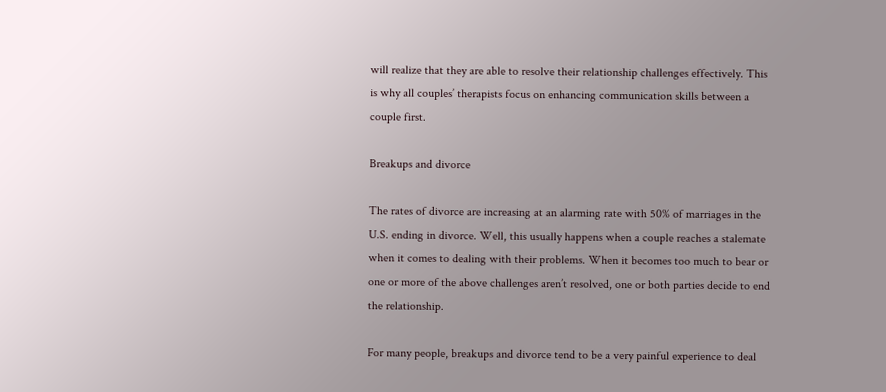will realize that they are able to resolve their relationship challenges effectively. This is why all couples’ therapists focus on enhancing communication skills between a couple first.

Breakups and divorce

The rates of divorce are increasing at an alarming rate with 50% of marriages in the U.S. ending in divorce. Well, this usually happens when a couple reaches a stalemate when it comes to dealing with their problems. When it becomes too much to bear or one or more of the above challenges aren’t resolved, one or both parties decide to end the relationship.

For many people, breakups and divorce tend to be a very painful experience to deal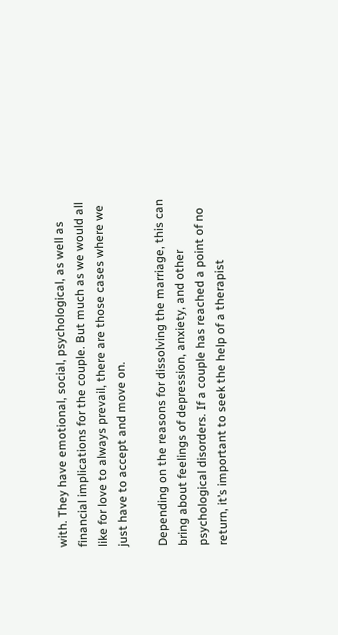with. They have emotional, social, psychological, as well as financial implications for the couple. But much as we would all like for love to always prevail, there are those cases where we just have to accept and move on.

Depending on the reasons for dissolving the marriage, this can bring about feelings of depression, anxiety, and other psychological disorders. If a couple has reached a point of no return, it’s important to seek the help of a therapist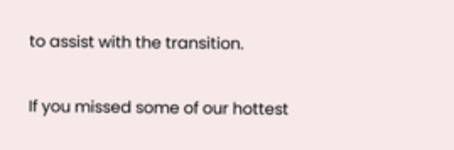to assist with the transition.

If you missed some of our hottest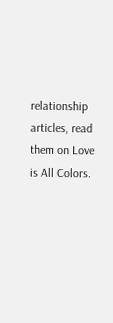relationship articles, read them on Love is All Colors.